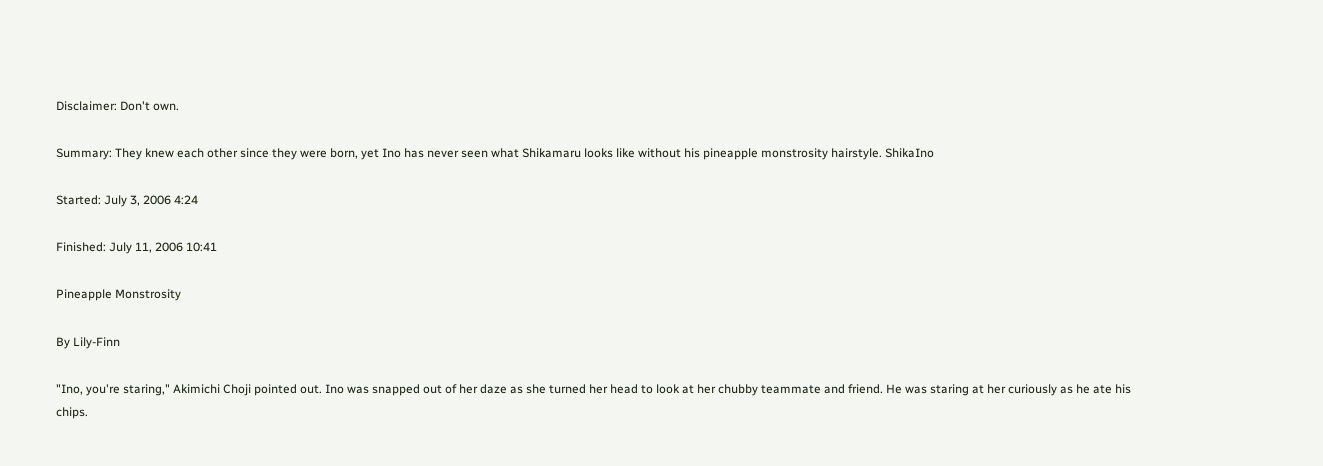Disclaimer: Don't own.

Summary: They knew each other since they were born, yet Ino has never seen what Shikamaru looks like without his pineapple monstrosity hairstyle. ShikaIno

Started: July 3, 2006 4:24

Finished: July 11, 2006 10:41

Pineapple Monstrosity

By Lily-Finn

"Ino, you're staring," Akimichi Choji pointed out. Ino was snapped out of her daze as she turned her head to look at her chubby teammate and friend. He was staring at her curiously as he ate his chips.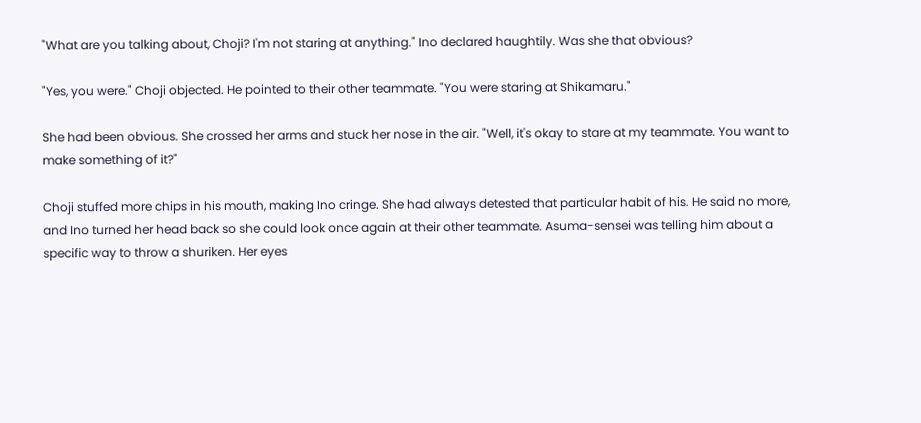"What are you talking about, Choji? I'm not staring at anything." Ino declared haughtily. Was she that obvious?

"Yes, you were." Choji objected. He pointed to their other teammate. "You were staring at Shikamaru."

She had been obvious. She crossed her arms and stuck her nose in the air. "Well, it's okay to stare at my teammate. You want to make something of it?"

Choji stuffed more chips in his mouth, making Ino cringe. She had always detested that particular habit of his. He said no more, and Ino turned her head back so she could look once again at their other teammate. Asuma-sensei was telling him about a specific way to throw a shuriken. Her eyes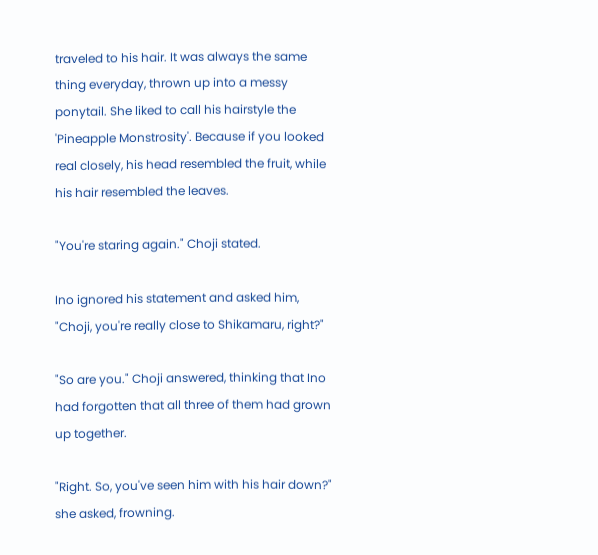traveled to his hair. It was always the same thing everyday, thrown up into a messy ponytail. She liked to call his hairstyle the 'Pineapple Monstrosity'. Because if you looked real closely, his head resembled the fruit, while his hair resembled the leaves.

"You're staring again." Choji stated.

Ino ignored his statement and asked him, "Choji, you're really close to Shikamaru, right?"

"So are you." Choji answered, thinking that Ino had forgotten that all three of them had grown up together.

"Right. So, you've seen him with his hair down?" she asked, frowning.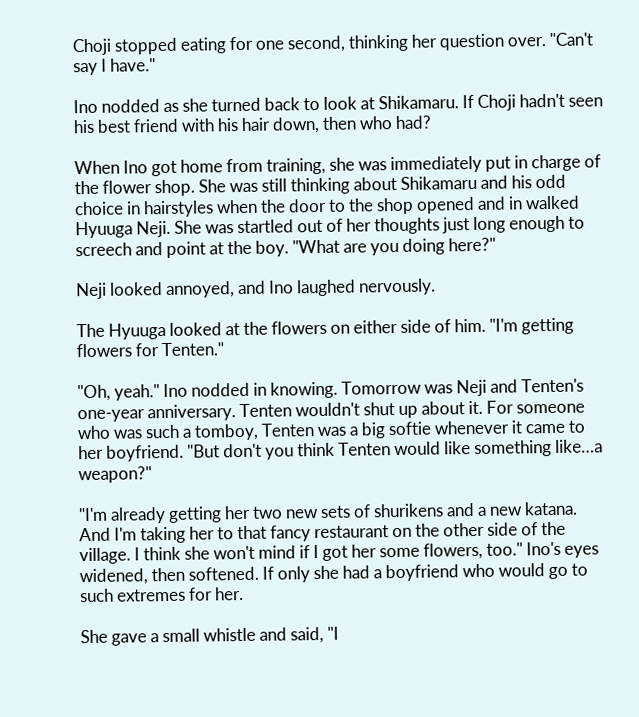Choji stopped eating for one second, thinking her question over. "Can't say I have."

Ino nodded as she turned back to look at Shikamaru. If Choji hadn't seen his best friend with his hair down, then who had?

When Ino got home from training, she was immediately put in charge of the flower shop. She was still thinking about Shikamaru and his odd choice in hairstyles when the door to the shop opened and in walked Hyuuga Neji. She was startled out of her thoughts just long enough to screech and point at the boy. "What are you doing here?"

Neji looked annoyed, and Ino laughed nervously.

The Hyuuga looked at the flowers on either side of him. "I'm getting flowers for Tenten."

"Oh, yeah." Ino nodded in knowing. Tomorrow was Neji and Tenten's one-year anniversary. Tenten wouldn't shut up about it. For someone who was such a tomboy, Tenten was a big softie whenever it came to her boyfriend. "But don't you think Tenten would like something like…a weapon?"

"I'm already getting her two new sets of shurikens and a new katana. And I'm taking her to that fancy restaurant on the other side of the village. I think she won't mind if I got her some flowers, too." Ino's eyes widened, then softened. If only she had a boyfriend who would go to such extremes for her.

She gave a small whistle and said, "I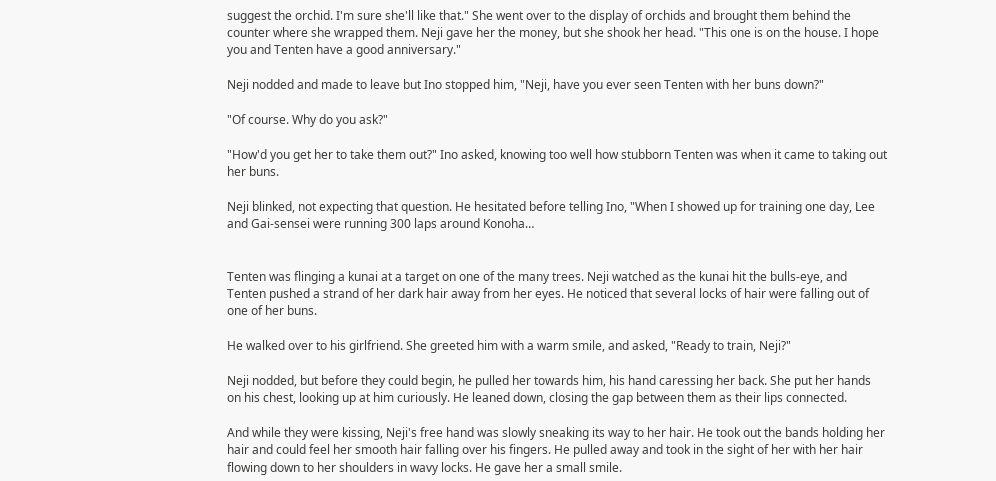suggest the orchid. I'm sure she'll like that." She went over to the display of orchids and brought them behind the counter where she wrapped them. Neji gave her the money, but she shook her head. "This one is on the house. I hope you and Tenten have a good anniversary."

Neji nodded and made to leave but Ino stopped him, "Neji, have you ever seen Tenten with her buns down?"

"Of course. Why do you ask?"

"How'd you get her to take them out?" Ino asked, knowing too well how stubborn Tenten was when it came to taking out her buns.

Neji blinked, not expecting that question. He hesitated before telling Ino, "When I showed up for training one day, Lee and Gai-sensei were running 300 laps around Konoha…


Tenten was flinging a kunai at a target on one of the many trees. Neji watched as the kunai hit the bulls-eye, and Tenten pushed a strand of her dark hair away from her eyes. He noticed that several locks of hair were falling out of one of her buns.

He walked over to his girlfriend. She greeted him with a warm smile, and asked, "Ready to train, Neji?"

Neji nodded, but before they could begin, he pulled her towards him, his hand caressing her back. She put her hands on his chest, looking up at him curiously. He leaned down, closing the gap between them as their lips connected.

And while they were kissing, Neji's free hand was slowly sneaking its way to her hair. He took out the bands holding her hair and could feel her smooth hair falling over his fingers. He pulled away and took in the sight of her with her hair flowing down to her shoulders in wavy locks. He gave her a small smile.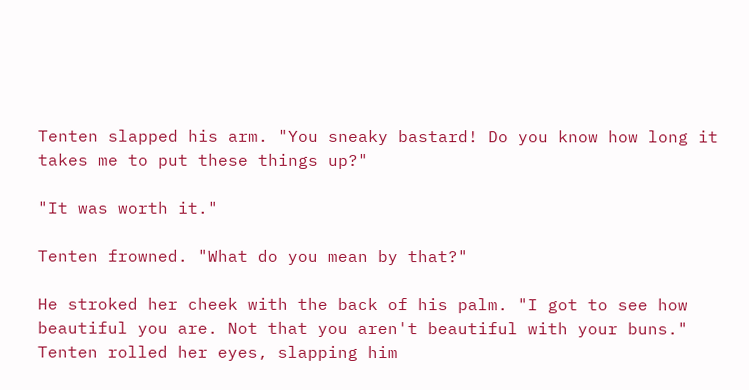Tenten slapped his arm. "You sneaky bastard! Do you know how long it takes me to put these things up?"

"It was worth it."

Tenten frowned. "What do you mean by that?"

He stroked her cheek with the back of his palm. "I got to see how beautiful you are. Not that you aren't beautiful with your buns." Tenten rolled her eyes, slapping him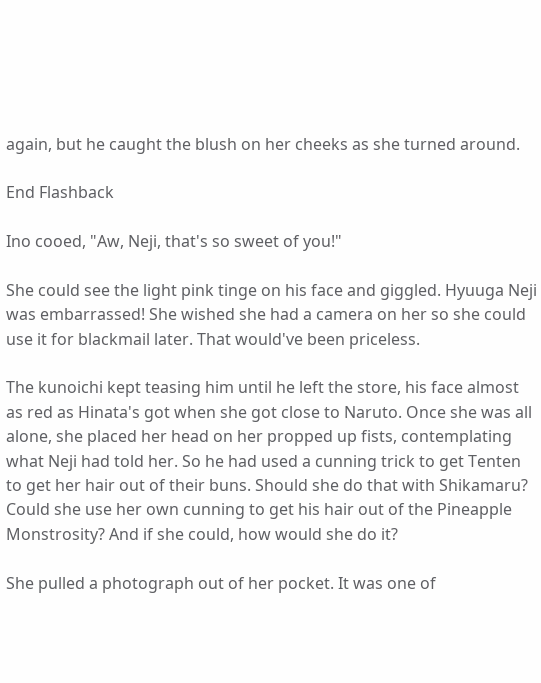again, but he caught the blush on her cheeks as she turned around.

End Flashback

Ino cooed, "Aw, Neji, that's so sweet of you!"

She could see the light pink tinge on his face and giggled. Hyuuga Neji was embarrassed! She wished she had a camera on her so she could use it for blackmail later. That would've been priceless.

The kunoichi kept teasing him until he left the store, his face almost as red as Hinata's got when she got close to Naruto. Once she was all alone, she placed her head on her propped up fists, contemplating what Neji had told her. So he had used a cunning trick to get Tenten to get her hair out of their buns. Should she do that with Shikamaru? Could she use her own cunning to get his hair out of the Pineapple Monstrosity? And if she could, how would she do it?

She pulled a photograph out of her pocket. It was one of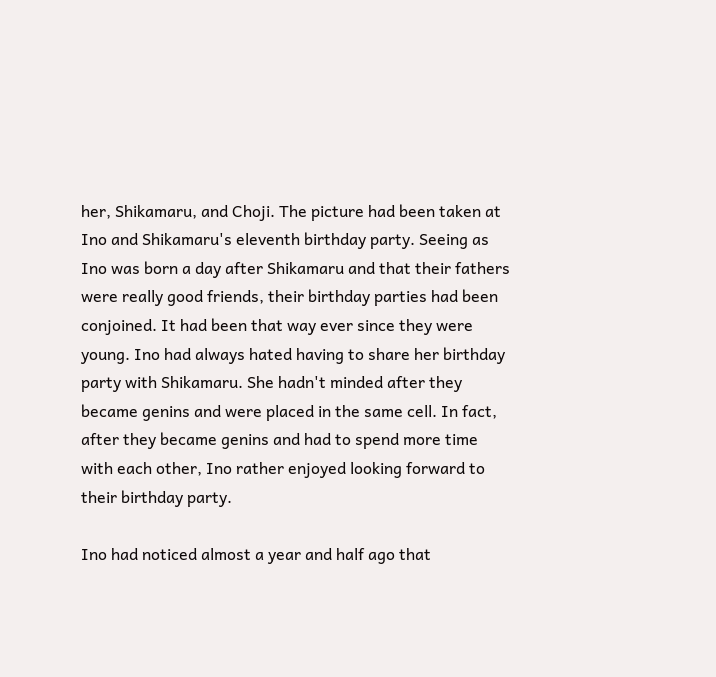her, Shikamaru, and Choji. The picture had been taken at Ino and Shikamaru's eleventh birthday party. Seeing as Ino was born a day after Shikamaru and that their fathers were really good friends, their birthday parties had been conjoined. It had been that way ever since they were young. Ino had always hated having to share her birthday party with Shikamaru. She hadn't minded after they became genins and were placed in the same cell. In fact, after they became genins and had to spend more time with each other, Ino rather enjoyed looking forward to their birthday party.

Ino had noticed almost a year and half ago that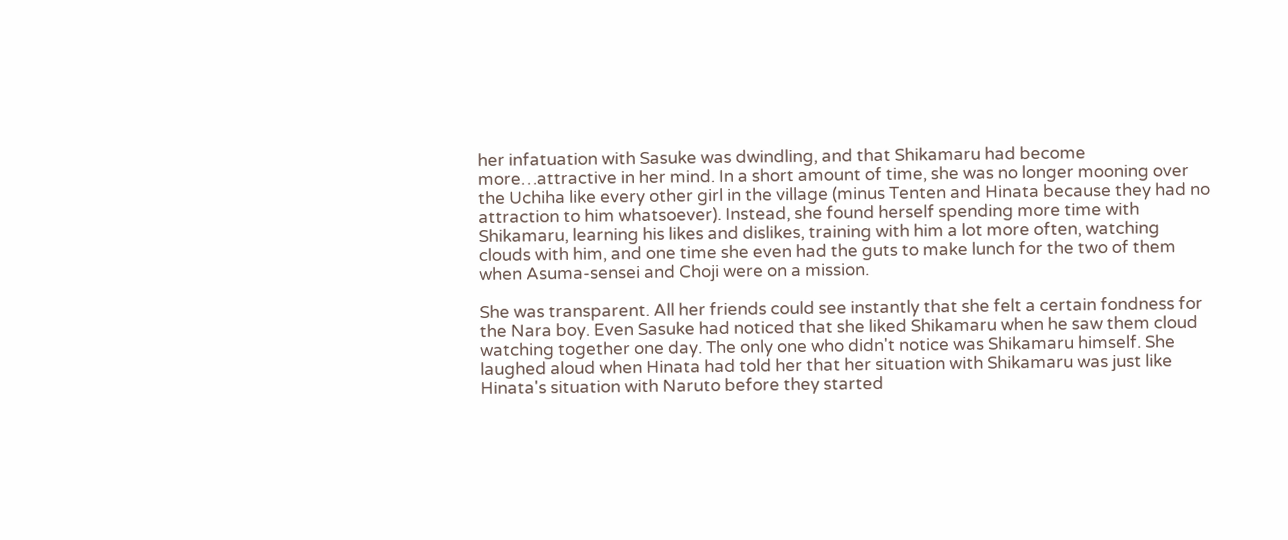her infatuation with Sasuke was dwindling, and that Shikamaru had become more…attractive in her mind. In a short amount of time, she was no longer mooning over the Uchiha like every other girl in the village (minus Tenten and Hinata because they had no attraction to him whatsoever). Instead, she found herself spending more time with Shikamaru, learning his likes and dislikes, training with him a lot more often, watching clouds with him, and one time she even had the guts to make lunch for the two of them when Asuma-sensei and Choji were on a mission.

She was transparent. All her friends could see instantly that she felt a certain fondness for the Nara boy. Even Sasuke had noticed that she liked Shikamaru when he saw them cloud watching together one day. The only one who didn't notice was Shikamaru himself. She laughed aloud when Hinata had told her that her situation with Shikamaru was just like Hinata's situation with Naruto before they started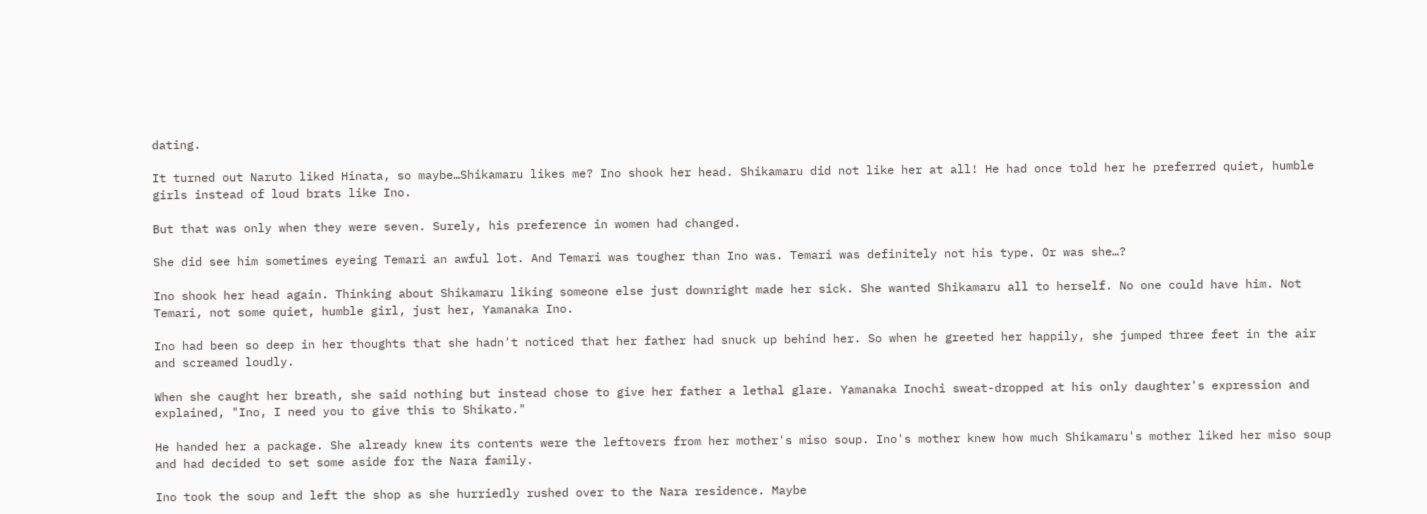dating.

It turned out Naruto liked Hinata, so maybe…Shikamaru likes me? Ino shook her head. Shikamaru did not like her at all! He had once told her he preferred quiet, humble girls instead of loud brats like Ino.

But that was only when they were seven. Surely, his preference in women had changed.

She did see him sometimes eyeing Temari an awful lot. And Temari was tougher than Ino was. Temari was definitely not his type. Or was she…?

Ino shook her head again. Thinking about Shikamaru liking someone else just downright made her sick. She wanted Shikamaru all to herself. No one could have him. Not Temari, not some quiet, humble girl, just her, Yamanaka Ino.

Ino had been so deep in her thoughts that she hadn't noticed that her father had snuck up behind her. So when he greeted her happily, she jumped three feet in the air and screamed loudly.

When she caught her breath, she said nothing but instead chose to give her father a lethal glare. Yamanaka Inochi sweat-dropped at his only daughter's expression and explained, "Ino, I need you to give this to Shikato."

He handed her a package. She already knew its contents were the leftovers from her mother's miso soup. Ino's mother knew how much Shikamaru's mother liked her miso soup and had decided to set some aside for the Nara family.

Ino took the soup and left the shop as she hurriedly rushed over to the Nara residence. Maybe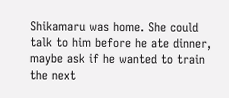Shikamaru was home. She could talk to him before he ate dinner, maybe ask if he wanted to train the next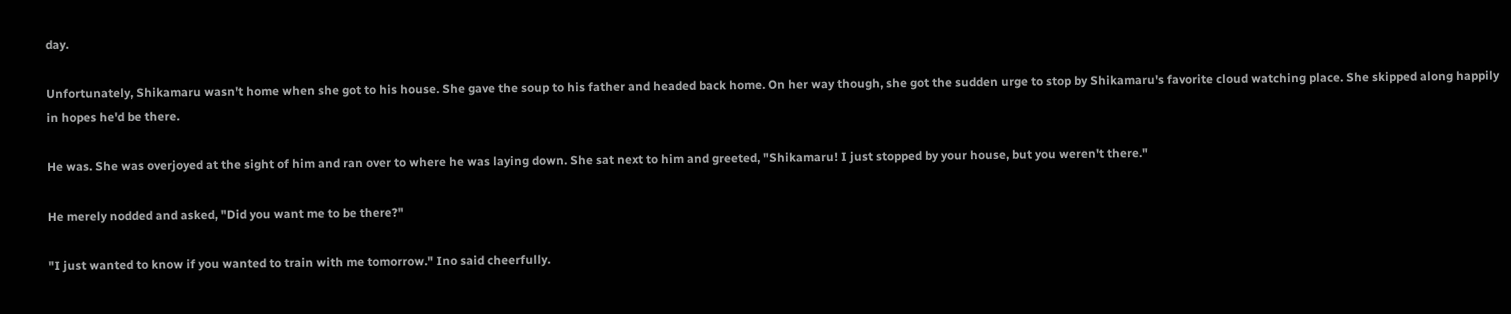day.

Unfortunately, Shikamaru wasn't home when she got to his house. She gave the soup to his father and headed back home. On her way though, she got the sudden urge to stop by Shikamaru's favorite cloud watching place. She skipped along happily in hopes he'd be there.

He was. She was overjoyed at the sight of him and ran over to where he was laying down. She sat next to him and greeted, "Shikamaru! I just stopped by your house, but you weren't there."

He merely nodded and asked, "Did you want me to be there?"

"I just wanted to know if you wanted to train with me tomorrow." Ino said cheerfully.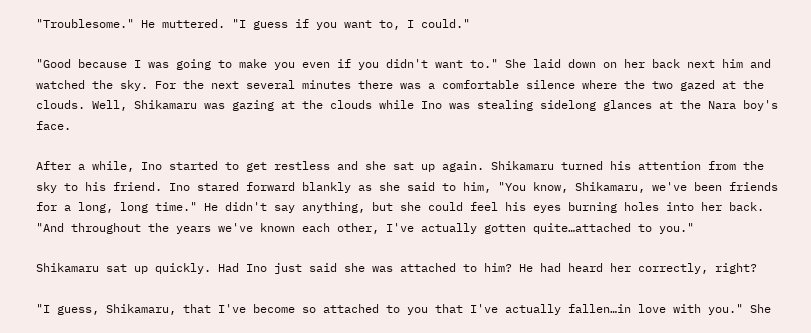"Troublesome." He muttered. "I guess if you want to, I could."

"Good because I was going to make you even if you didn't want to." She laid down on her back next him and watched the sky. For the next several minutes there was a comfortable silence where the two gazed at the clouds. Well, Shikamaru was gazing at the clouds while Ino was stealing sidelong glances at the Nara boy's face.

After a while, Ino started to get restless and she sat up again. Shikamaru turned his attention from the sky to his friend. Ino stared forward blankly as she said to him, "You know, Shikamaru, we've been friends for a long, long time." He didn't say anything, but she could feel his eyes burning holes into her back. "And throughout the years we've known each other, I've actually gotten quite…attached to you."

Shikamaru sat up quickly. Had Ino just said she was attached to him? He had heard her correctly, right?

"I guess, Shikamaru, that I've become so attached to you that I've actually fallen…in love with you." She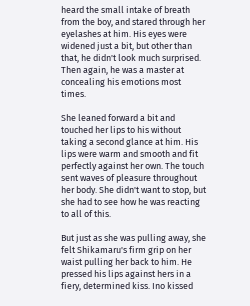heard the small intake of breath from the boy, and stared through her eyelashes at him. His eyes were widened just a bit, but other than that, he didn't look much surprised. Then again, he was a master at concealing his emotions most times.

She leaned forward a bit and touched her lips to his without taking a second glance at him. His lips were warm and smooth and fit perfectly against her own. The touch sent waves of pleasure throughout her body. She didn't want to stop, but she had to see how he was reacting to all of this.

But just as she was pulling away, she felt Shikamaru's firm grip on her waist pulling her back to him. He pressed his lips against hers in a fiery, determined kiss. Ino kissed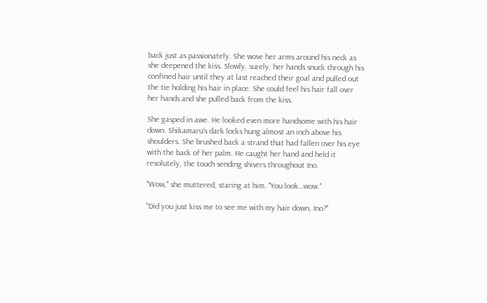back just as passionately. She wove her arms around his neck as she deepened the kiss. Slowly, surely, her hands snuck through his confined hair until they at last reached their goal and pulled out the tie holding his hair in place. She could feel his hair fall over her hands and she pulled back from the kiss.

She gasped in awe. He looked even more handsome with his hair down. Shikamaru's dark locks hung almost an inch above his shoulders. She brushed back a strand that had fallen over his eye with the back of her palm. He caught her hand and held it resolutely, the touch sending shivers throughout Ino.

"Wow," she muttered, staring at him. "You look…wow."

"Did you just kiss me to see me with my hair down, Ino?"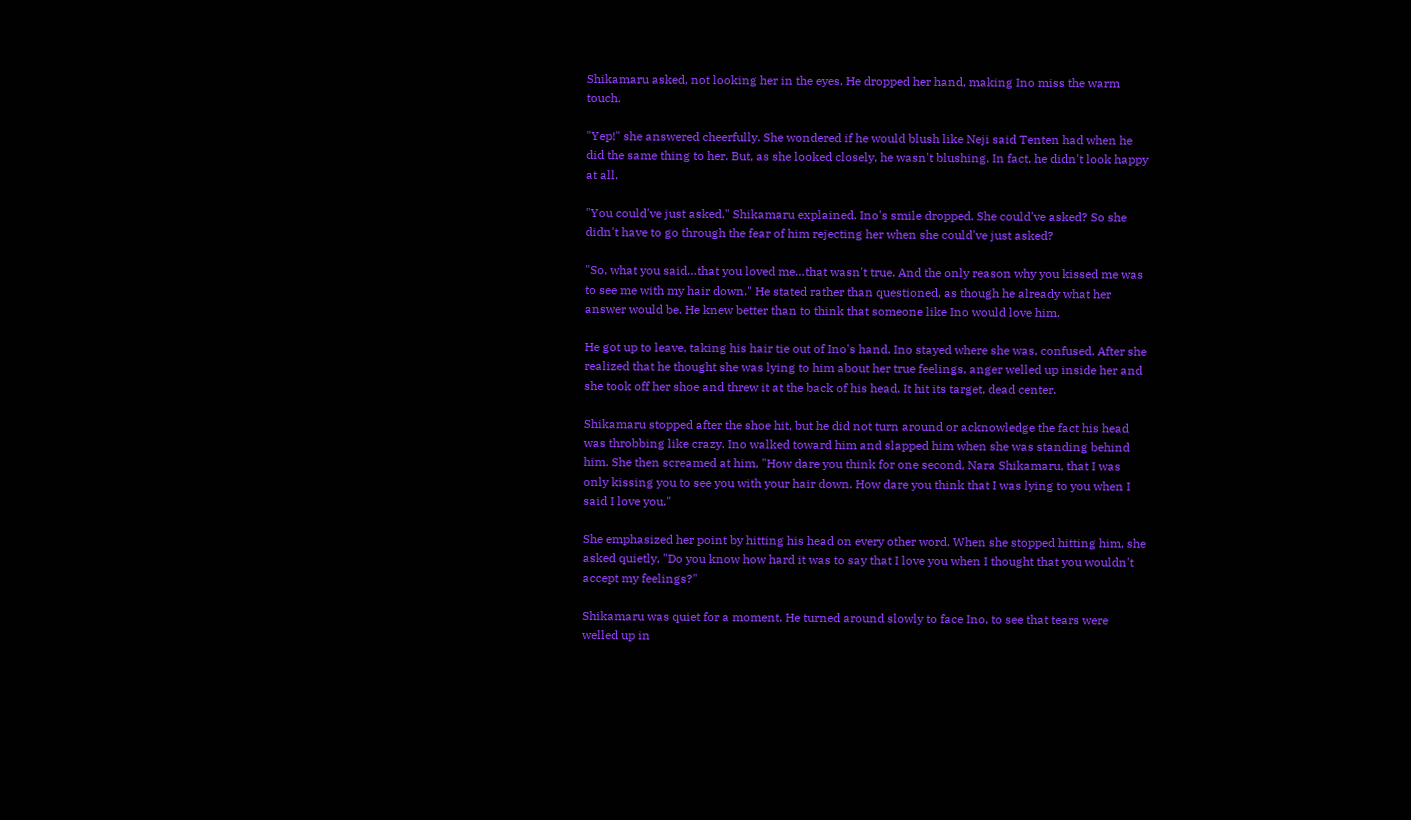Shikamaru asked, not looking her in the eyes. He dropped her hand, making Ino miss the warm touch.

"Yep!" she answered cheerfully. She wondered if he would blush like Neji said Tenten had when he did the same thing to her. But, as she looked closely, he wasn't blushing. In fact, he didn't look happy at all.

"You could've just asked." Shikamaru explained. Ino's smile dropped. She could've asked? So she didn't have to go through the fear of him rejecting her when she could've just asked?

"So, what you said…that you loved me…that wasn't true. And the only reason why you kissed me was to see me with my hair down." He stated rather than questioned, as though he already what her answer would be. He knew better than to think that someone like Ino would love him.

He got up to leave, taking his hair tie out of Ino's hand. Ino stayed where she was, confused. After she realized that he thought she was lying to him about her true feelings, anger welled up inside her and she took off her shoe and threw it at the back of his head. It hit its target, dead center.

Shikamaru stopped after the shoe hit, but he did not turn around or acknowledge the fact his head was throbbing like crazy. Ino walked toward him and slapped him when she was standing behind him. She then screamed at him, "How dare you think for one second, Nara Shikamaru, that I was only kissing you to see you with your hair down. How dare you think that I was lying to you when I said I love you."

She emphasized her point by hitting his head on every other word. When she stopped hitting him, she asked quietly, "Do you know how hard it was to say that I love you when I thought that you wouldn't accept my feelings?"

Shikamaru was quiet for a moment. He turned around slowly to face Ino, to see that tears were welled up in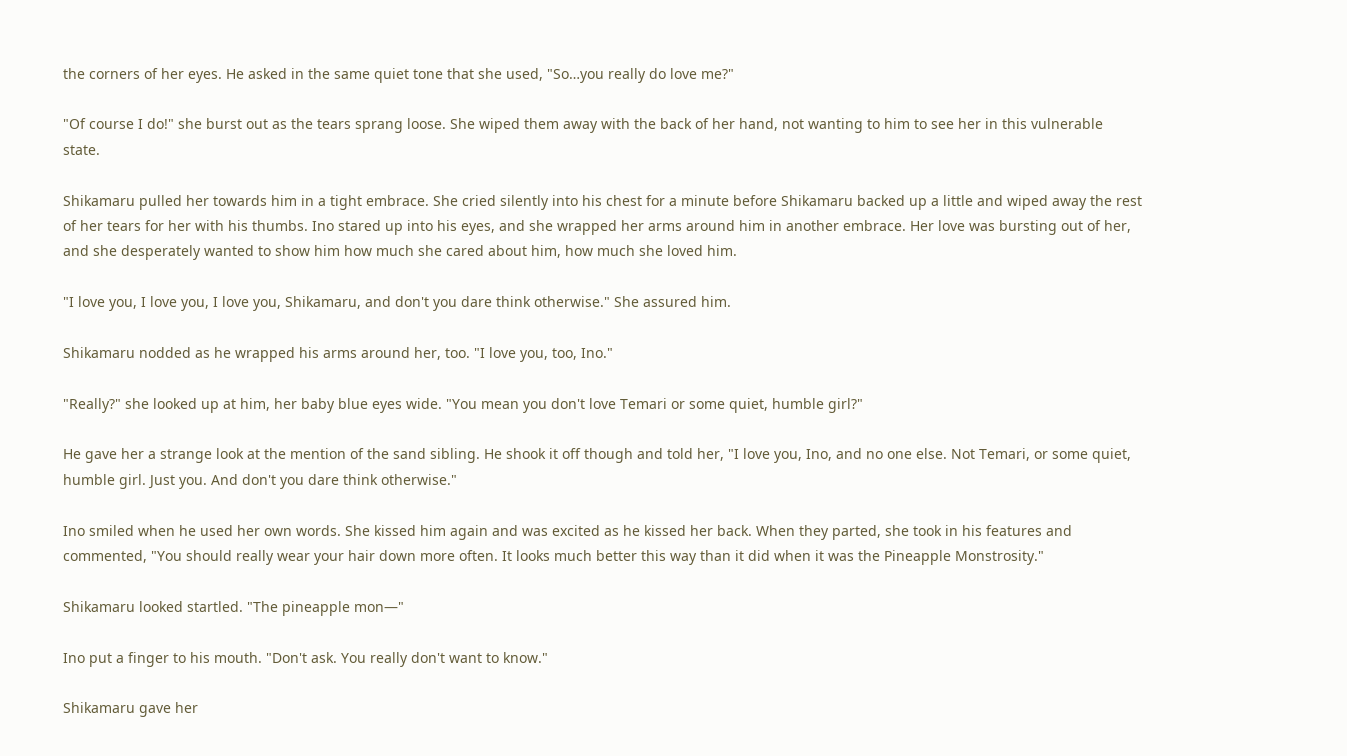the corners of her eyes. He asked in the same quiet tone that she used, "So…you really do love me?"

"Of course I do!" she burst out as the tears sprang loose. She wiped them away with the back of her hand, not wanting to him to see her in this vulnerable state.

Shikamaru pulled her towards him in a tight embrace. She cried silently into his chest for a minute before Shikamaru backed up a little and wiped away the rest of her tears for her with his thumbs. Ino stared up into his eyes, and she wrapped her arms around him in another embrace. Her love was bursting out of her, and she desperately wanted to show him how much she cared about him, how much she loved him.

"I love you, I love you, I love you, Shikamaru, and don't you dare think otherwise." She assured him.

Shikamaru nodded as he wrapped his arms around her, too. "I love you, too, Ino."

"Really?" she looked up at him, her baby blue eyes wide. "You mean you don't love Temari or some quiet, humble girl?"

He gave her a strange look at the mention of the sand sibling. He shook it off though and told her, "I love you, Ino, and no one else. Not Temari, or some quiet, humble girl. Just you. And don't you dare think otherwise."

Ino smiled when he used her own words. She kissed him again and was excited as he kissed her back. When they parted, she took in his features and commented, "You should really wear your hair down more often. It looks much better this way than it did when it was the Pineapple Monstrosity."

Shikamaru looked startled. "The pineapple mon—"

Ino put a finger to his mouth. "Don't ask. You really don't want to know."

Shikamaru gave her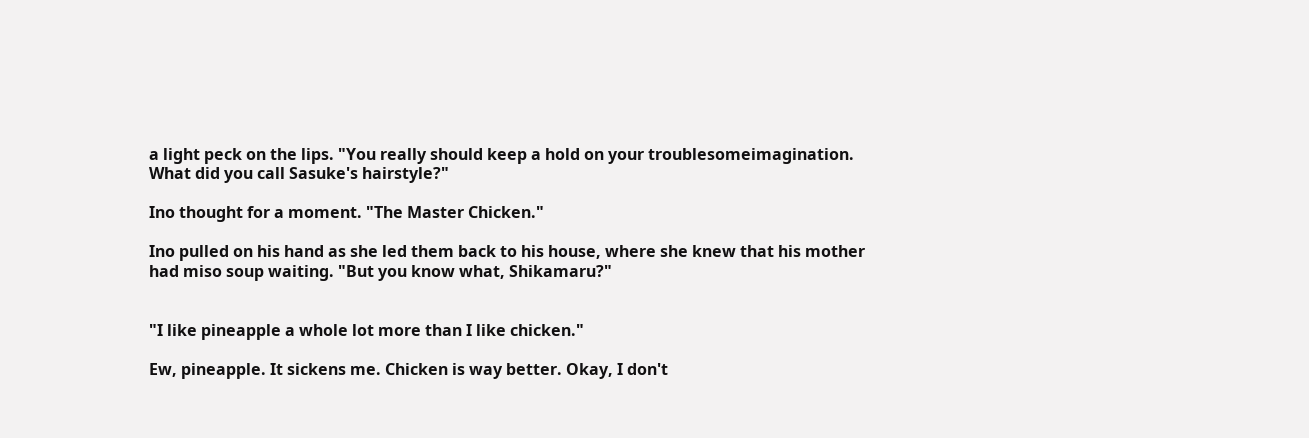a light peck on the lips. "You really should keep a hold on your troublesomeimagination. What did you call Sasuke's hairstyle?"

Ino thought for a moment. "The Master Chicken."

Ino pulled on his hand as she led them back to his house, where she knew that his mother had miso soup waiting. "But you know what, Shikamaru?"


"I like pineapple a whole lot more than I like chicken."

Ew, pineapple. It sickens me. Chicken is way better. Okay, I don't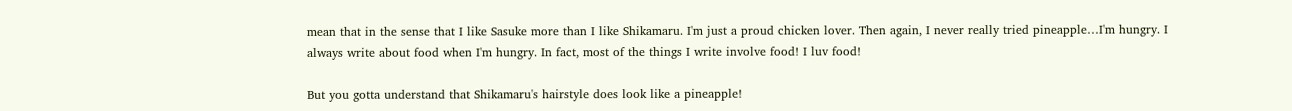mean that in the sense that I like Sasuke more than I like Shikamaru. I'm just a proud chicken lover. Then again, I never really tried pineapple…I'm hungry. I always write about food when I'm hungry. In fact, most of the things I write involve food! I luv food!

But you gotta understand that Shikamaru's hairstyle does look like a pineapple!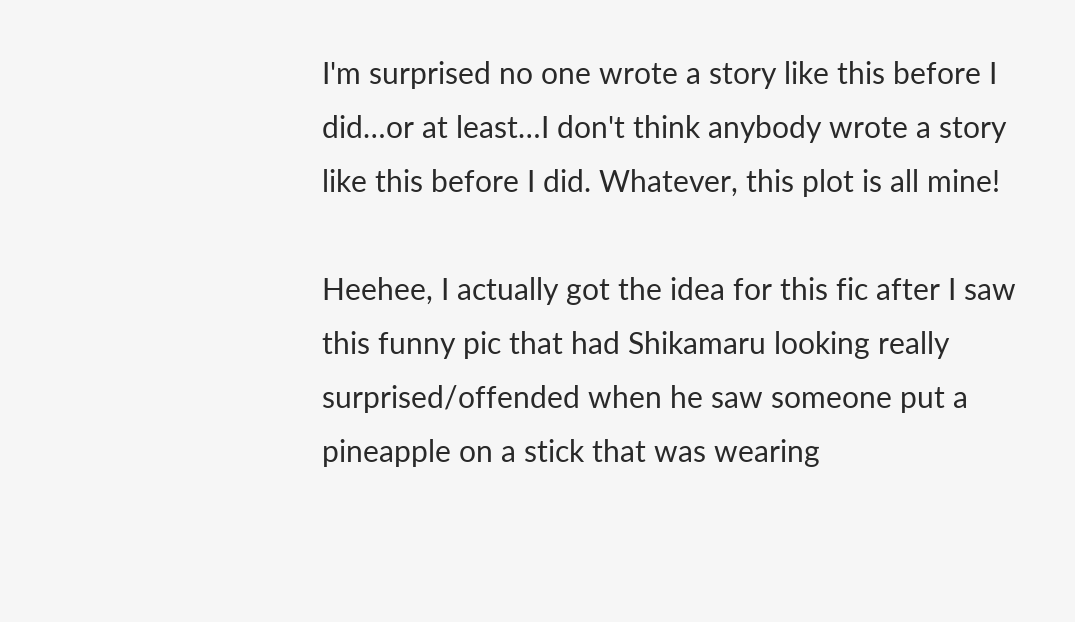I'm surprised no one wrote a story like this before I did…or at least…I don't think anybody wrote a story like this before I did. Whatever, this plot is all mine!

Heehee, I actually got the idea for this fic after I saw this funny pic that had Shikamaru looking really surprised/offended when he saw someone put a pineapple on a stick that was wearing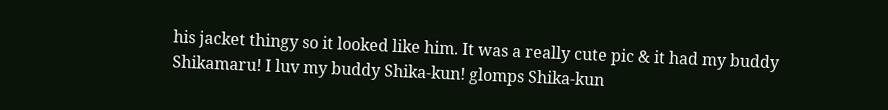his jacket thingy so it looked like him. It was a really cute pic & it had my buddy Shikamaru! I luv my buddy Shika-kun! glomps Shika-kun